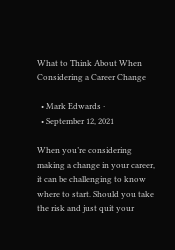What to Think About When Considering a Career Change

  • Mark Edwards ·
  • September 12, 2021

When you’re considering making a change in your career, it can be challenging to know where to start. Should you take the risk and just quit your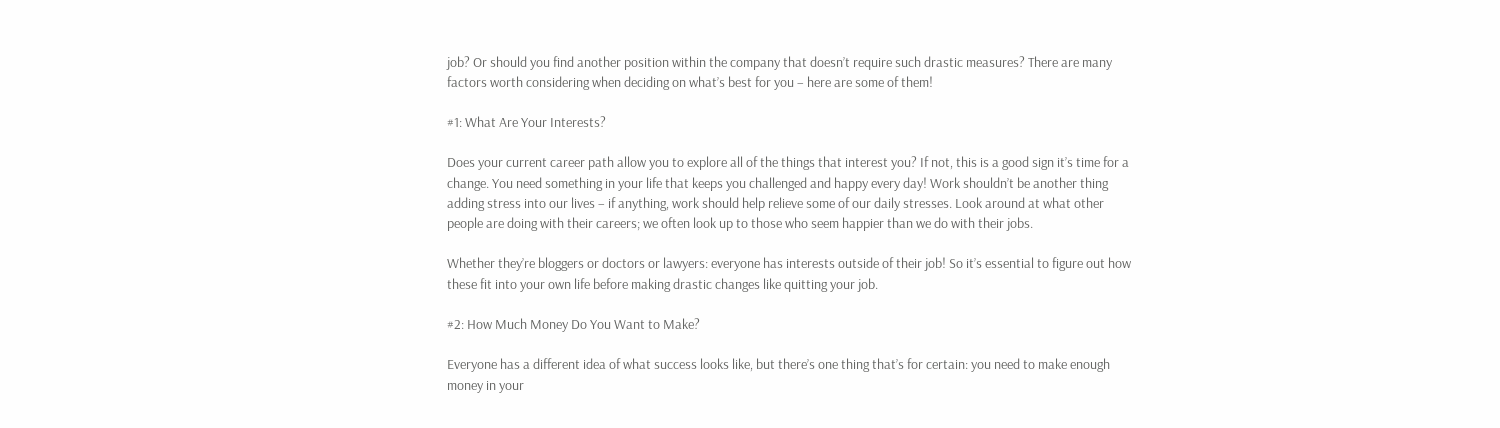job? Or should you find another position within the company that doesn’t require such drastic measures? There are many factors worth considering when deciding on what’s best for you – here are some of them!

#1: What Are Your Interests?

Does your current career path allow you to explore all of the things that interest you? If not, this is a good sign it’s time for a change. You need something in your life that keeps you challenged and happy every day! Work shouldn’t be another thing adding stress into our lives – if anything, work should help relieve some of our daily stresses. Look around at what other people are doing with their careers; we often look up to those who seem happier than we do with their jobs.

Whether they’re bloggers or doctors or lawyers: everyone has interests outside of their job! So it’s essential to figure out how these fit into your own life before making drastic changes like quitting your job.

#2: How Much Money Do You Want to Make?

Everyone has a different idea of what success looks like, but there’s one thing that’s for certain: you need to make enough money in your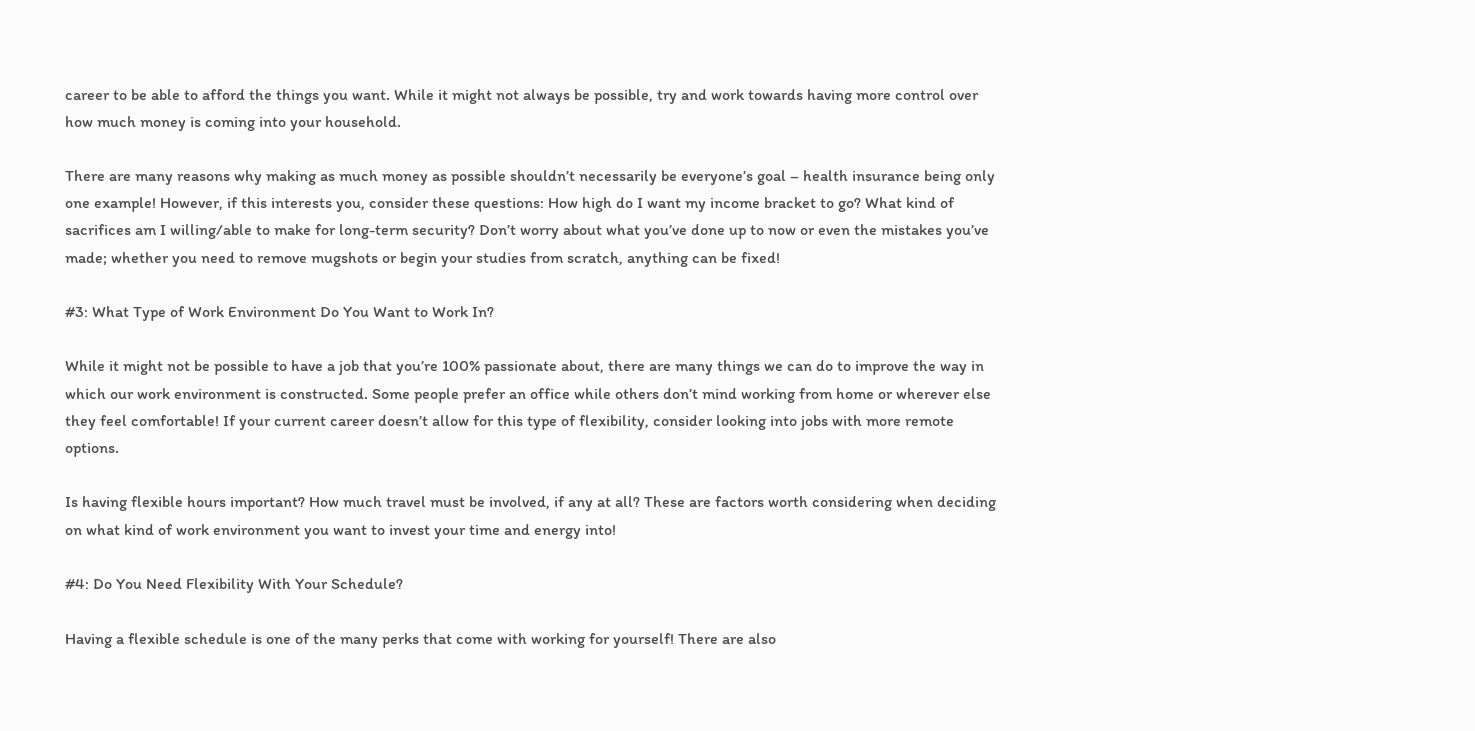career to be able to afford the things you want. While it might not always be possible, try and work towards having more control over how much money is coming into your household.

There are many reasons why making as much money as possible shouldn’t necessarily be everyone’s goal – health insurance being only one example! However, if this interests you, consider these questions: How high do I want my income bracket to go? What kind of sacrifices am I willing/able to make for long-term security? Don’t worry about what you’ve done up to now or even the mistakes you’ve made; whether you need to remove mugshots or begin your studies from scratch, anything can be fixed!

#3: What Type of Work Environment Do You Want to Work In?

While it might not be possible to have a job that you’re 100% passionate about, there are many things we can do to improve the way in which our work environment is constructed. Some people prefer an office while others don’t mind working from home or wherever else they feel comfortable! If your current career doesn’t allow for this type of flexibility, consider looking into jobs with more remote options.

Is having flexible hours important? How much travel must be involved, if any at all? These are factors worth considering when deciding on what kind of work environment you want to invest your time and energy into!

#4: Do You Need Flexibility With Your Schedule?

Having a flexible schedule is one of the many perks that come with working for yourself! There are also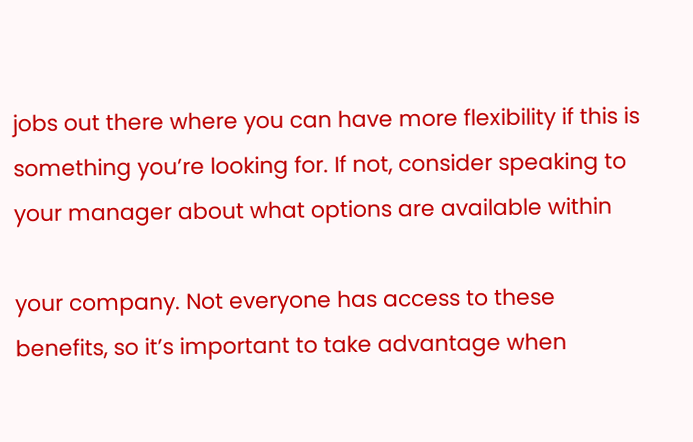jobs out there where you can have more flexibility if this is something you’re looking for. If not, consider speaking to your manager about what options are available within

your company. Not everyone has access to these benefits, so it’s important to take advantage when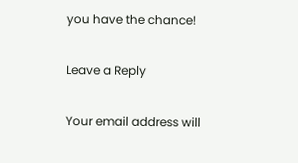you have the chance!

Leave a Reply

Your email address will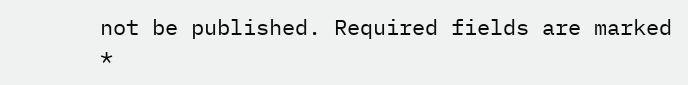not be published. Required fields are marked *